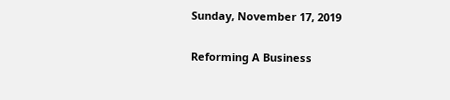Sunday, November 17, 2019

Reforming A Business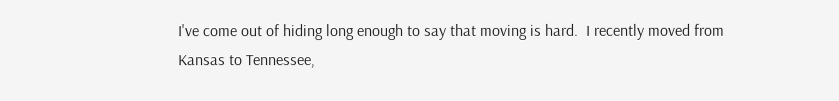I've come out of hiding long enough to say that moving is hard.  I recently moved from Kansas to Tennessee,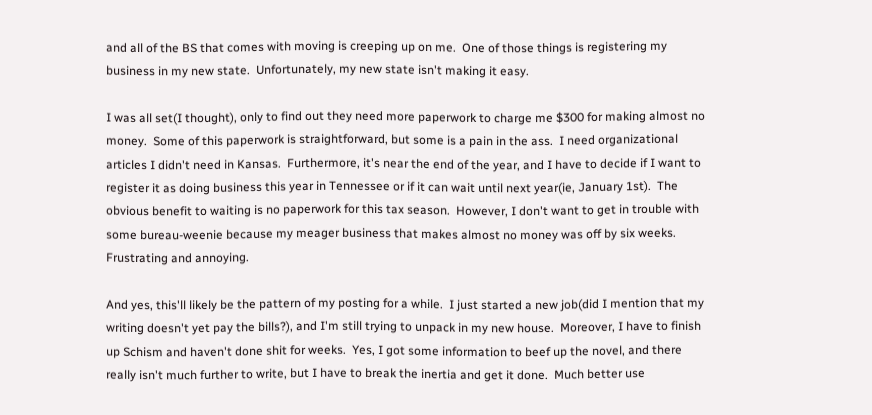and all of the BS that comes with moving is creeping up on me.  One of those things is registering my business in my new state.  Unfortunately, my new state isn't making it easy.

I was all set(I thought), only to find out they need more paperwork to charge me $300 for making almost no money.  Some of this paperwork is straightforward, but some is a pain in the ass.  I need organizational articles I didn't need in Kansas.  Furthermore, it's near the end of the year, and I have to decide if I want to register it as doing business this year in Tennessee or if it can wait until next year(ie, January 1st).  The obvious benefit to waiting is no paperwork for this tax season.  However, I don't want to get in trouble with some bureau-weenie because my meager business that makes almost no money was off by six weeks.  Frustrating and annoying.

And yes, this'll likely be the pattern of my posting for a while.  I just started a new job(did I mention that my writing doesn't yet pay the bills?), and I'm still trying to unpack in my new house.  Moreover, I have to finish up Schism and haven't done shit for weeks.  Yes, I got some information to beef up the novel, and there really isn't much further to write, but I have to break the inertia and get it done.  Much better use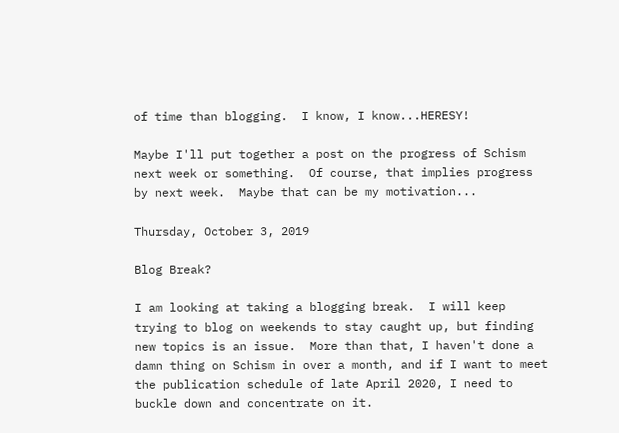of time than blogging.  I know, I know...HERESY!

Maybe I'll put together a post on the progress of Schism next week or something.  Of course, that implies progress by next week.  Maybe that can be my motivation...

Thursday, October 3, 2019

Blog Break?

I am looking at taking a blogging break.  I will keep trying to blog on weekends to stay caught up, but finding new topics is an issue.  More than that, I haven't done a damn thing on Schism in over a month, and if I want to meet the publication schedule of late April 2020, I need to buckle down and concentrate on it.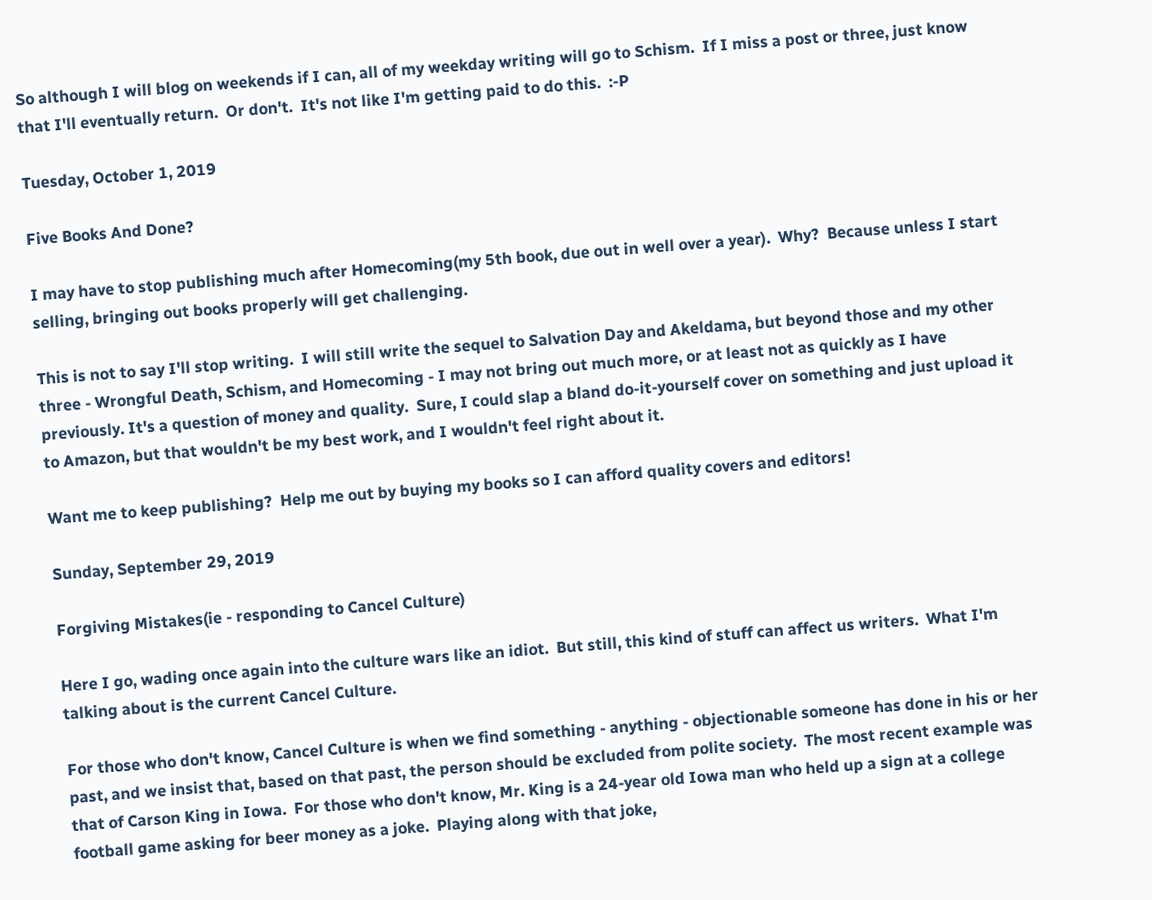So although I will blog on weekends if I can, all of my weekday writing will go to Schism.  If I miss a post or three, just know that I'll eventually return.  Or don't.  It's not like I'm getting paid to do this.  :-P

Tuesday, October 1, 2019

Five Books And Done?

I may have to stop publishing much after Homecoming(my 5th book, due out in well over a year).  Why?  Because unless I start selling, bringing out books properly will get challenging.

This is not to say I'll stop writing.  I will still write the sequel to Salvation Day and Akeldama, but beyond those and my other three - Wrongful Death, Schism, and Homecoming - I may not bring out much more, or at least not as quickly as I have previously. It's a question of money and quality.  Sure, I could slap a bland do-it-yourself cover on something and just upload it to Amazon, but that wouldn't be my best work, and I wouldn't feel right about it.

Want me to keep publishing?  Help me out by buying my books so I can afford quality covers and editors!

Sunday, September 29, 2019

Forgiving Mistakes(ie - responding to Cancel Culture)

Here I go, wading once again into the culture wars like an idiot.  But still, this kind of stuff can affect us writers.  What I'm talking about is the current Cancel Culture.

For those who don't know, Cancel Culture is when we find something - anything - objectionable someone has done in his or her past, and we insist that, based on that past, the person should be excluded from polite society.  The most recent example was that of Carson King in Iowa.  For those who don't know, Mr. King is a 24-year old Iowa man who held up a sign at a college football game asking for beer money as a joke.  Playing along with that joke,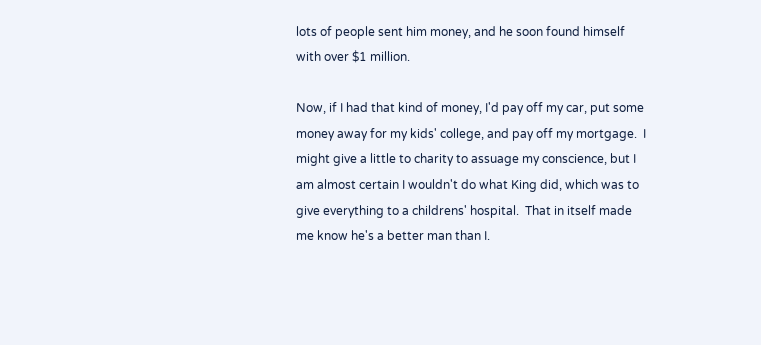lots of people sent him money, and he soon found himself with over $1 million.

Now, if I had that kind of money, I'd pay off my car, put some money away for my kids' college, and pay off my mortgage.  I might give a little to charity to assuage my conscience, but I am almost certain I wouldn't do what King did, which was to give everything to a childrens' hospital.  That in itself made me know he's a better man than I.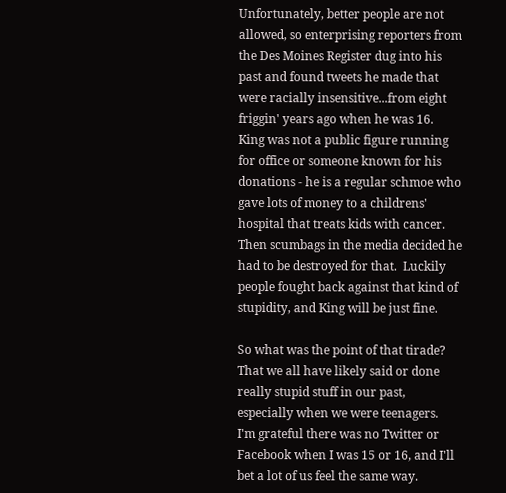Unfortunately, better people are not allowed, so enterprising reporters from the Des Moines Register dug into his past and found tweets he made that were racially insensitive...from eight friggin' years ago when he was 16.  King was not a public figure running for office or someone known for his donations - he is a regular schmoe who gave lots of money to a childrens' hospital that treats kids with cancer.  Then scumbags in the media decided he had to be destroyed for that.  Luckily people fought back against that kind of stupidity, and King will be just fine.

So what was the point of that tirade?  That we all have likely said or done really stupid stuff in our past, especially when we were teenagers.  I'm grateful there was no Twitter or Facebook when I was 15 or 16, and I'll bet a lot of us feel the same way.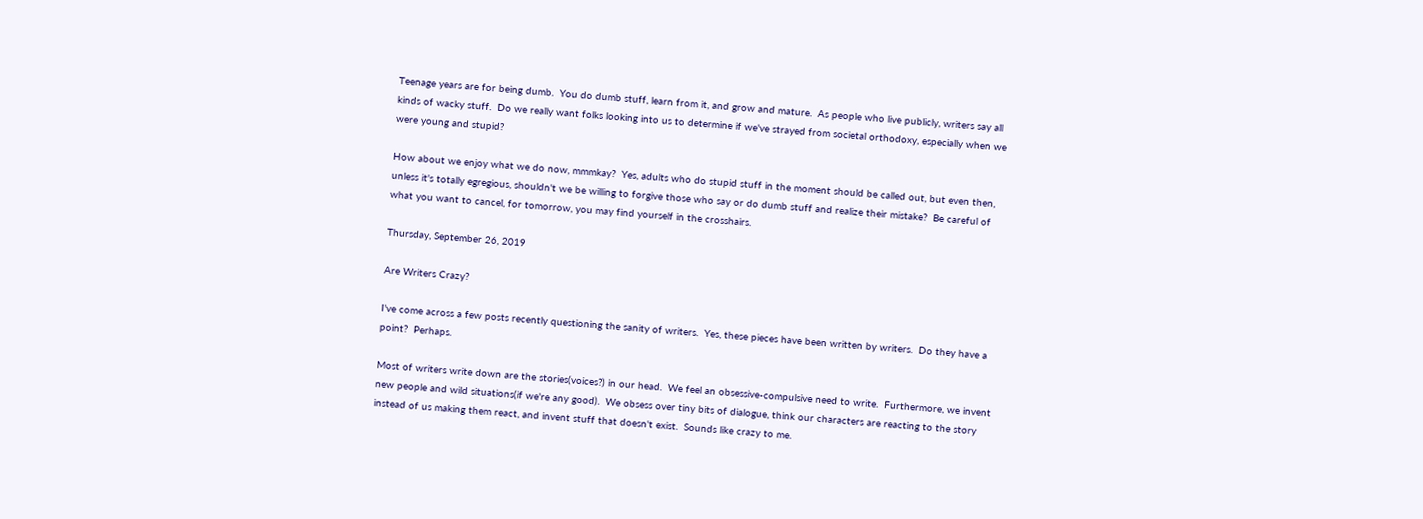Teenage years are for being dumb.  You do dumb stuff, learn from it, and grow and mature.  As people who live publicly, writers say all kinds of wacky stuff.  Do we really want folks looking into us to determine if we've strayed from societal orthodoxy, especially when we were young and stupid?

How about we enjoy what we do now, mmmkay?  Yes, adults who do stupid stuff in the moment should be called out, but even then, unless it's totally egregious, shouldn't we be willing to forgive those who say or do dumb stuff and realize their mistake?  Be careful of what you want to cancel, for tomorrow, you may find yourself in the crosshairs.

Thursday, September 26, 2019

Are Writers Crazy?

I've come across a few posts recently questioning the sanity of writers.  Yes, these pieces have been written by writers.  Do they have a point?  Perhaps.

Most of writers write down are the stories(voices?) in our head.  We feel an obsessive-compulsive need to write.  Furthermore, we invent new people and wild situations(if we're any good).  We obsess over tiny bits of dialogue, think our characters are reacting to the story instead of us making them react, and invent stuff that doesn't exist.  Sounds like crazy to me.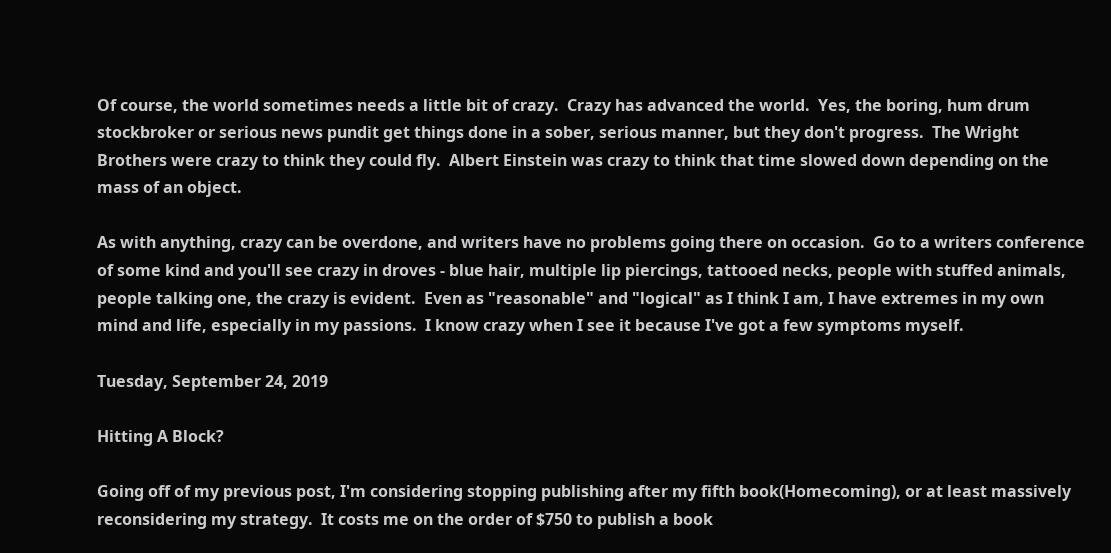Of course, the world sometimes needs a little bit of crazy.  Crazy has advanced the world.  Yes, the boring, hum drum stockbroker or serious news pundit get things done in a sober, serious manner, but they don't progress.  The Wright Brothers were crazy to think they could fly.  Albert Einstein was crazy to think that time slowed down depending on the mass of an object.

As with anything, crazy can be overdone, and writers have no problems going there on occasion.  Go to a writers conference of some kind and you'll see crazy in droves - blue hair, multiple lip piercings, tattooed necks, people with stuffed animals, people talking one, the crazy is evident.  Even as "reasonable" and "logical" as I think I am, I have extremes in my own mind and life, especially in my passions.  I know crazy when I see it because I've got a few symptoms myself.

Tuesday, September 24, 2019

Hitting A Block?

Going off of my previous post, I'm considering stopping publishing after my fifth book(Homecoming), or at least massively reconsidering my strategy.  It costs me on the order of $750 to publish a book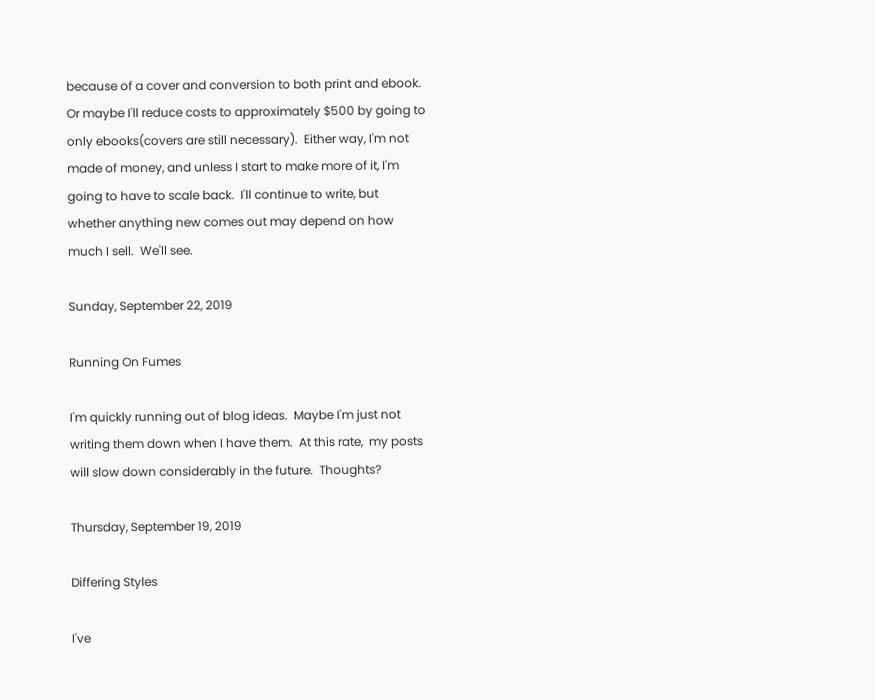because of a cover and conversion to both print and ebook.  Or maybe I'll reduce costs to approximately $500 by going to only ebooks(covers are still necessary).  Either way, I'm not made of money, and unless I start to make more of it, I'm going to have to scale back.  I'll continue to write, but whether anything new comes out may depend on how much I sell.  We'll see.

Sunday, September 22, 2019

Running On Fumes

I'm quickly running out of blog ideas.  Maybe I'm just not writing them down when I have them.  At this rate,  my posts will slow down considerably in the future.  Thoughts?

Thursday, September 19, 2019

Differing Styles

I've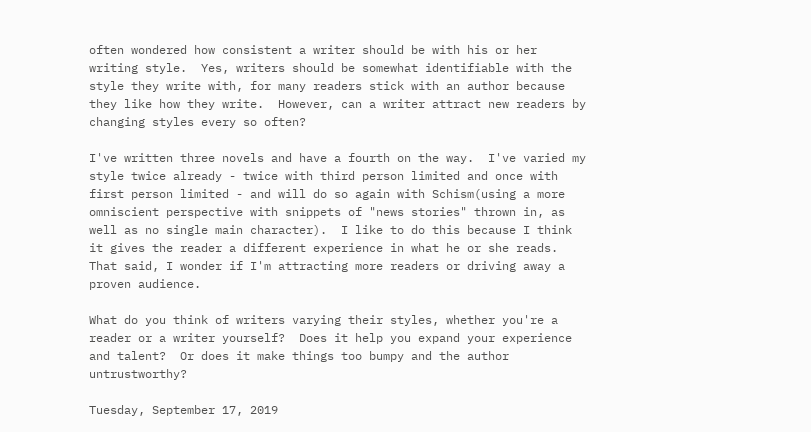often wondered how consistent a writer should be with his or her writing style.  Yes, writers should be somewhat identifiable with the style they write with, for many readers stick with an author because they like how they write.  However, can a writer attract new readers by changing styles every so often?

I've written three novels and have a fourth on the way.  I've varied my style twice already - twice with third person limited and once with first person limited - and will do so again with Schism(using a more omniscient perspective with snippets of "news stories" thrown in, as well as no single main character).  I like to do this because I think it gives the reader a different experience in what he or she reads.  That said, I wonder if I'm attracting more readers or driving away a proven audience.

What do you think of writers varying their styles, whether you're a reader or a writer yourself?  Does it help you expand your experience and talent?  Or does it make things too bumpy and the author untrustworthy?

Tuesday, September 17, 2019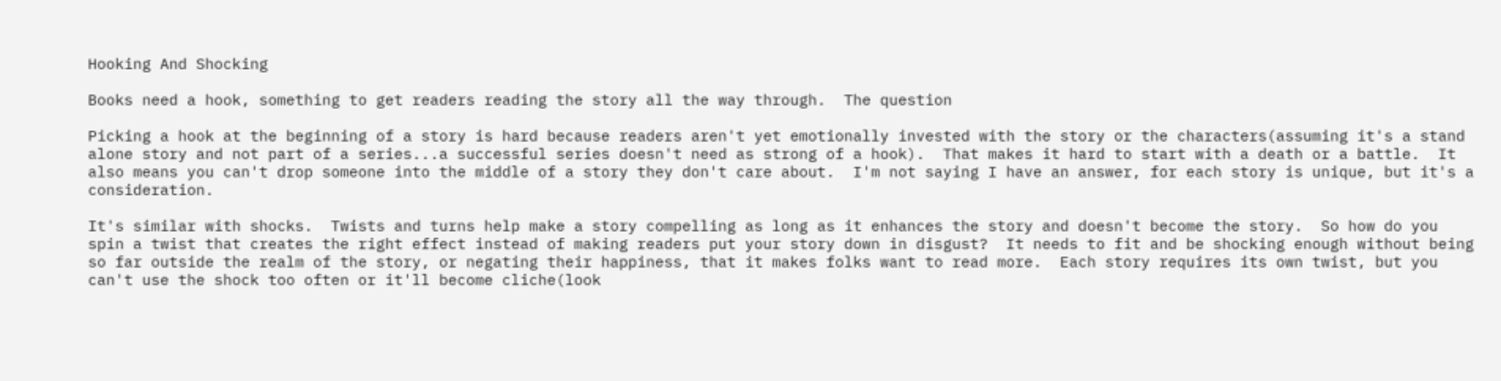Hooking And Shocking

Books need a hook, something to get readers reading the story all the way through.  The question

Picking a hook at the beginning of a story is hard because readers aren't yet emotionally invested with the story or the characters(assuming it's a stand alone story and not part of a series...a successful series doesn't need as strong of a hook).  That makes it hard to start with a death or a battle.  It also means you can't drop someone into the middle of a story they don't care about.  I'm not saying I have an answer, for each story is unique, but it's a consideration.

It's similar with shocks.  Twists and turns help make a story compelling as long as it enhances the story and doesn't become the story.  So how do you spin a twist that creates the right effect instead of making readers put your story down in disgust?  It needs to fit and be shocking enough without being so far outside the realm of the story, or negating their happiness, that it makes folks want to read more.  Each story requires its own twist, but you can't use the shock too often or it'll become cliche(look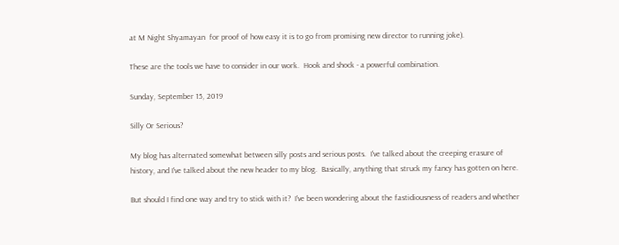at M Night Shyamayan  for proof of how easy it is to go from promising new director to running joke).

These are the tools we have to consider in our work.  Hook and shock - a powerful combination.

Sunday, September 15, 2019

Silly Or Serious?

My blog has alternated somewhat between silly posts and serious posts.  I've talked about the creeping erasure of history, and I've talked about the new header to my blog.  Basically, anything that struck my fancy has gotten on here.

But should I find one way and try to stick with it?  I've been wondering about the fastidiousness of readers and whether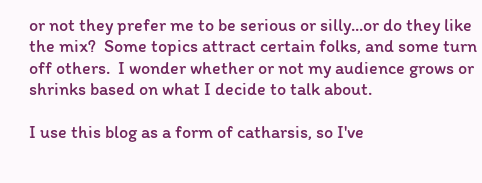or not they prefer me to be serious or silly...or do they like the mix?  Some topics attract certain folks, and some turn off others.  I wonder whether or not my audience grows or shrinks based on what I decide to talk about.

I use this blog as a form of catharsis, so I've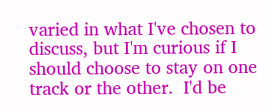varied in what I've chosen to discuss, but I'm curious if I should choose to stay on one track or the other.  I'd be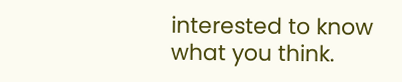interested to know what you think.